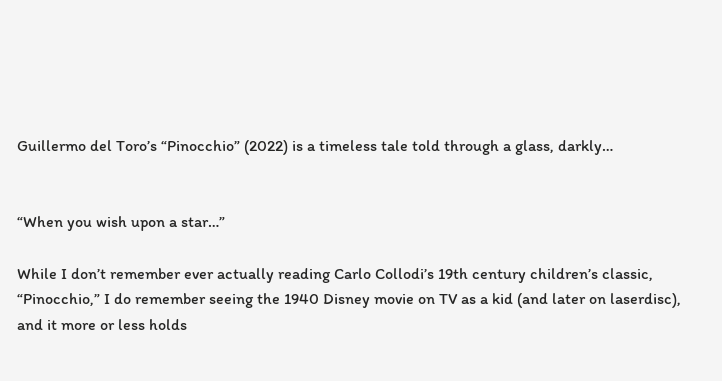Guillermo del Toro’s “Pinocchio” (2022) is a timeless tale told through a glass, darkly…


“When you wish upon a star…”

While I don’t remember ever actually reading Carlo Collodi’s 19th century children’s classic, “Pinocchio,” I do remember seeing the 1940 Disney movie on TV as a kid (and later on laserdisc), and it more or less holds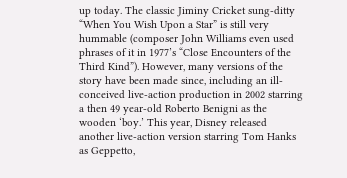up today. The classic Jiminy Cricket sung-ditty “When You Wish Upon a Star” is still very hummable (composer John Williams even used phrases of it in 1977’s “Close Encounters of the Third Kind”). However, many versions of the story have been made since, including an ill-conceived live-action production in 2002 starring a then 49 year-old Roberto Benigni as the wooden ‘boy.’ This year, Disney released another live-action version starring Tom Hanks as Geppetto,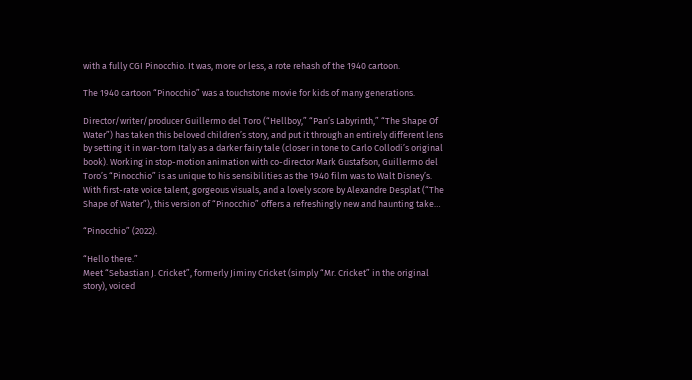with a fully CGI Pinocchio. It was, more or less, a rote rehash of the 1940 cartoon.

The 1940 cartoon “Pinocchio” was a touchstone movie for kids of many generations.

Director/writer/producer Guillermo del Toro (“Hellboy,” “Pan’s Labyrinth,” “The Shape Of Water”) has taken this beloved children’s story, and put it through an entirely different lens by setting it in war-torn Italy as a darker fairy tale (closer in tone to Carlo Collodi’s original book). Working in stop-motion animation with co-director Mark Gustafson, Guillermo del Toro’s “Pinocchio” is as unique to his sensibilities as the 1940 film was to Walt Disney’s. With first-rate voice talent, gorgeous visuals, and a lovely score by Alexandre Desplat (“The Shape of Water”), this version of “Pinocchio” offers a refreshingly new and haunting take…

“Pinocchio” (2022).

“Hello there.”
Meet “Sebastian J. Cricket”, formerly Jiminy Cricket (simply “Mr. Cricket” in the original story), voiced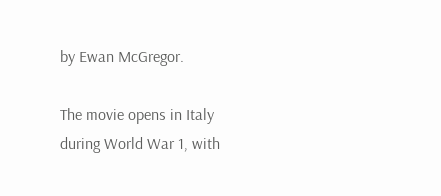by Ewan McGregor.

The movie opens in Italy during World War 1, with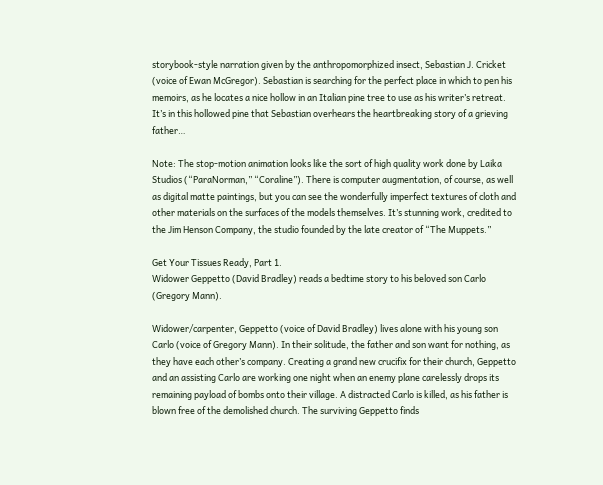storybook-style narration given by the anthropomorphized insect, Sebastian J. Cricket (voice of Ewan McGregor). Sebastian is searching for the perfect place in which to pen his memoirs, as he locates a nice hollow in an Italian pine tree to use as his writer’s retreat. It’s in this hollowed pine that Sebastian overhears the heartbreaking story of a grieving father…

Note: The stop-motion animation looks like the sort of high quality work done by Laika Studios (“ParaNorman,” “Coraline”). There is computer augmentation, of course, as well as digital matte paintings, but you can see the wonderfully imperfect textures of cloth and other materials on the surfaces of the models themselves. It’s stunning work, credited to the Jim Henson Company, the studio founded by the late creator of “The Muppets.”

Get Your Tissues Ready, Part 1.
Widower Geppetto (David Bradley) reads a bedtime story to his beloved son Carlo (Gregory Mann).

Widower/carpenter, Geppetto (voice of David Bradley) lives alone with his young son Carlo (voice of Gregory Mann). In their solitude, the father and son want for nothing, as they have each other’s company. Creating a grand new crucifix for their church, Geppetto and an assisting Carlo are working one night when an enemy plane carelessly drops its remaining payload of bombs onto their village. A distracted Carlo is killed, as his father is blown free of the demolished church. The surviving Geppetto finds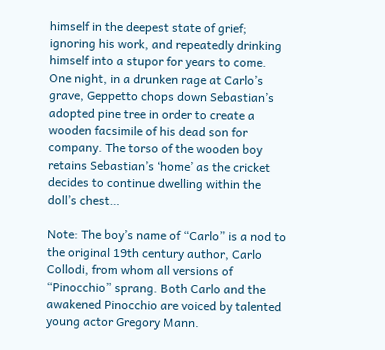himself in the deepest state of grief; ignoring his work, and repeatedly drinking himself into a stupor for years to come. One night, in a drunken rage at Carlo’s grave, Geppetto chops down Sebastian’s adopted pine tree in order to create a wooden facsimile of his dead son for company. The torso of the wooden boy retains Sebastian’s ‘home’ as the cricket decides to continue dwelling within the doll’s chest…

Note: The boy’s name of “Carlo” is a nod to the original 19th century author, Carlo Collodi, from whom all versions of “Pinocchio” sprang. Both Carlo and the awakened Pinocchio are voiced by talented young actor Gregory Mann.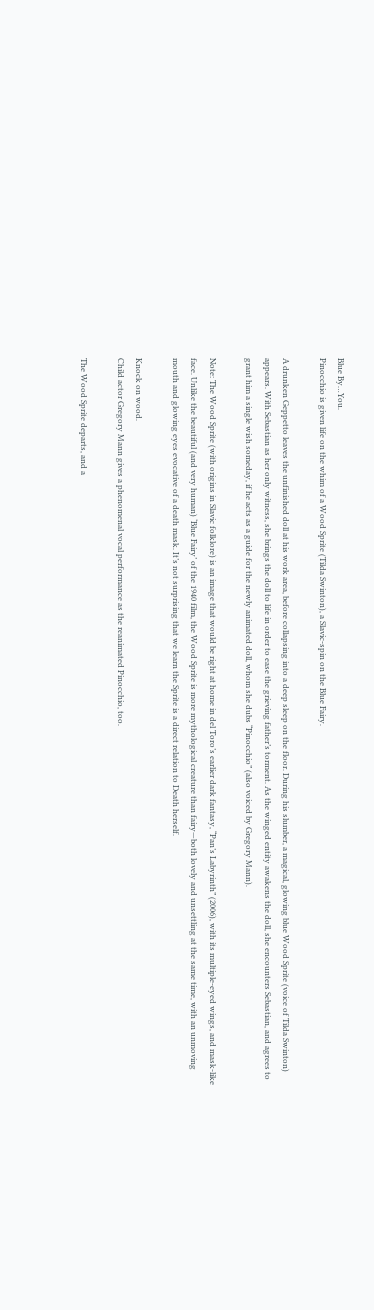Blue By…You.
Pinocchio is given life on the whim of a Wood Sprite (Tilda Swinton), a Slavic-spin on the Blue Fairy.

A drunken Geppetto leaves the unfinished doll at his work area, before collapsing into a deep sleep on the floor. During his slumber, a magical, glowing blue Wood Sprite (voice of Tilda Swinton) appears. With Sebastian as her only witness, she brings the doll to life in order to ease the grieving father’s torment. As the winged entity awakens the doll, she encounters Sebastian, and agrees to grant him a single wish someday, if he acts as a guide for the newly animated doll, whom she dubs “Pinocchio” (also voiced by Gregory Mann).

Note: The Wood Sprite (with origins in Slavic folklore) is an image that would be right at home in del Toro’s earlier dark fantasy, “Pan’s Labyrinth” (2006), with its multiple-eyed wings, and mask-like face. Unlike the beautiful (and very human) ‘Blue Fairy’ of the 1940 film, the Wood Sprite is more mythological creature than fairy—both lovely and unsettling at the same time, with an unmoving mouth and glowing eyes evocative of a death mask. It’s not surprising that we learn the Sprite is a direct relation to Death herself.

Knock on wood.
Child actor Gregory Mann gives a phenomenal vocal performance as the reanimated Pinocchio, too.

The Wood Sprite departs, and a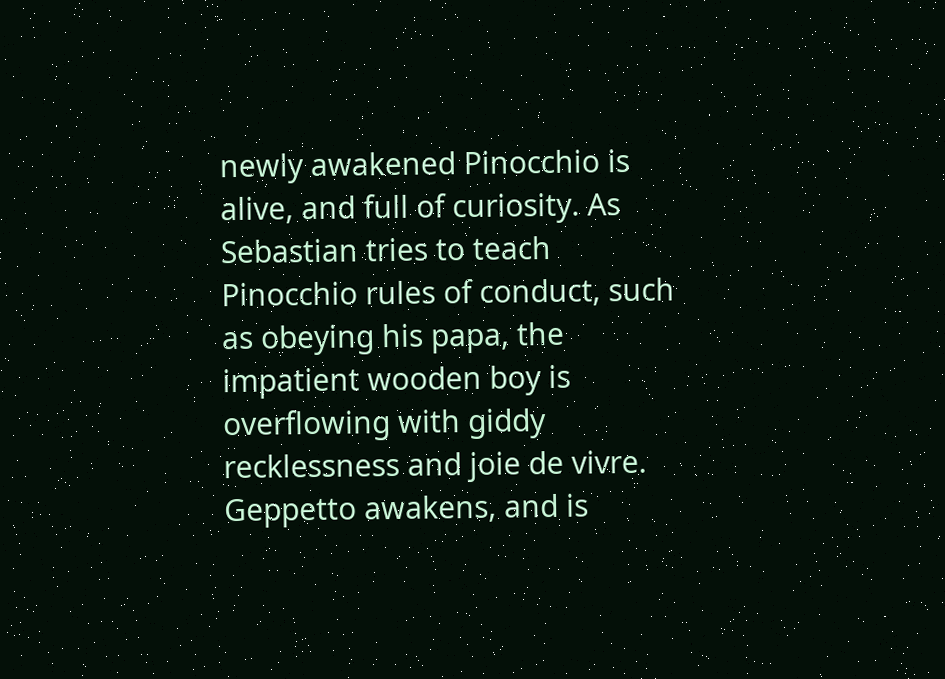newly awakened Pinocchio is alive, and full of curiosity. As Sebastian tries to teach Pinocchio rules of conduct, such as obeying his papa, the impatient wooden boy is overflowing with giddy recklessness and joie de vivre. Geppetto awakens, and is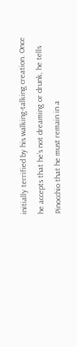initially terrified by his walking-talking creation. Once he accepts that he’s not dreaming or drunk, he tells Pinocchio that he must remain in a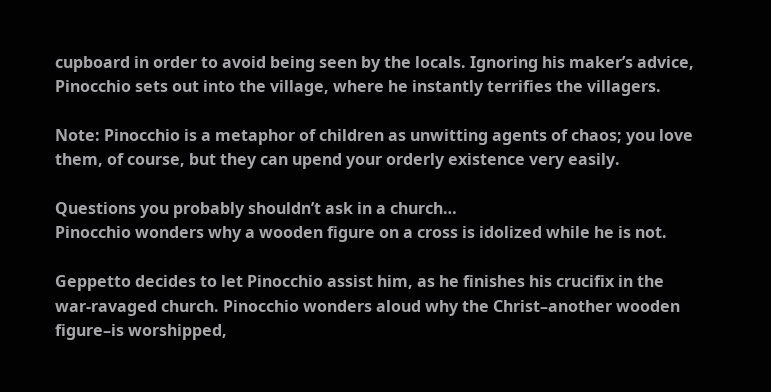cupboard in order to avoid being seen by the locals. Ignoring his maker’s advice, Pinocchio sets out into the village, where he instantly terrifies the villagers.

Note: Pinocchio is a metaphor of children as unwitting agents of chaos; you love them, of course, but they can upend your orderly existence very easily.

Questions you probably shouldn’t ask in a church…
Pinocchio wonders why a wooden figure on a cross is idolized while he is not.

Geppetto decides to let Pinocchio assist him, as he finishes his crucifix in the war-ravaged church. Pinocchio wonders aloud why the Christ–another wooden figure–is worshipped,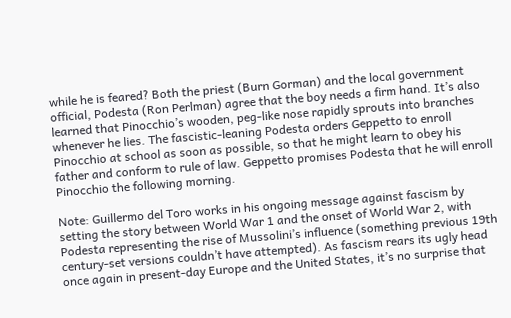while he is feared? Both the priest (Burn Gorman) and the local government official, Podesta (Ron Perlman) agree that the boy needs a firm hand. It’s also learned that Pinocchio’s wooden, peg-like nose rapidly sprouts into branches whenever he lies. The fascistic-leaning Podesta orders Geppetto to enroll Pinocchio at school as soon as possible, so that he might learn to obey his father and conform to rule of law. Geppetto promises Podesta that he will enroll Pinocchio the following morning.

Note: Guillermo del Toro works in his ongoing message against fascism by setting the story between World War 1 and the onset of World War 2, with Podesta representing the rise of Mussolini’s influence (something previous 19th century-set versions couldn’t have attempted). As fascism rears its ugly head once again in present-day Europe and the United States, it’s no surprise that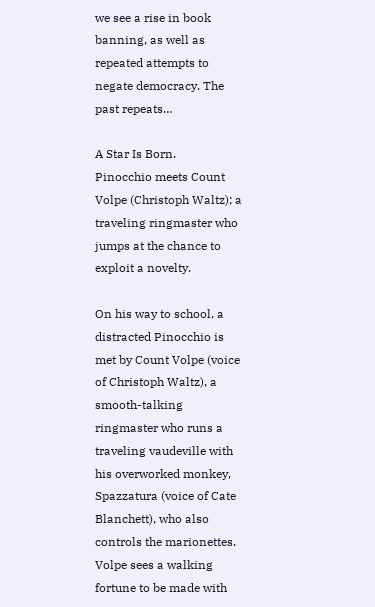we see a rise in book banning, as well as repeated attempts to negate democracy. The past repeats…

A Star Is Born.
Pinocchio meets Count Volpe (Christoph Waltz); a traveling ringmaster who jumps at the chance to exploit a novelty.

On his way to school, a distracted Pinocchio is met by Count Volpe (voice of Christoph Waltz), a smooth-talking ringmaster who runs a traveling vaudeville with his overworked monkey, Spazzatura (voice of Cate Blanchett), who also controls the marionettes. Volpe sees a walking fortune to be made with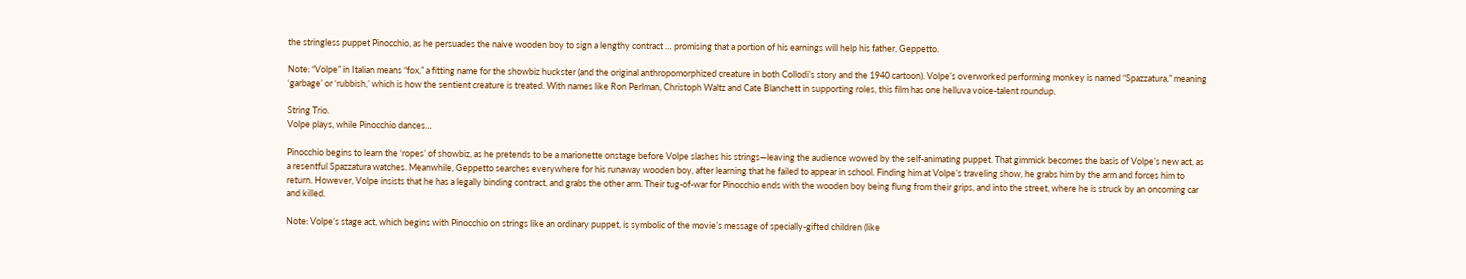the stringless puppet Pinocchio, as he persuades the naive wooden boy to sign a lengthy contract … promising that a portion of his earnings will help his father, Geppetto.

Note: “Volpe” in Italian means “fox,” a fitting name for the showbiz huckster (and the original anthropomorphized creature in both Collodi’s story and the 1940 cartoon). Volpe’s overworked performing monkey is named “Spazzatura,” meaning ‘garbage’ or ‘rubbish,’ which is how the sentient creature is treated. With names like Ron Perlman, Christoph Waltz and Cate Blanchett in supporting roles, this film has one helluva voice-talent roundup.

String Trio.
Volpe plays, while Pinocchio dances…

Pinocchio begins to learn the ‘ropes’ of showbiz, as he pretends to be a marionette onstage before Volpe slashes his strings—leaving the audience wowed by the self-animating puppet. That gimmick becomes the basis of Volpe’s new act, as a resentful Spazzatura watches. Meanwhile, Geppetto searches everywhere for his runaway wooden boy, after learning that he failed to appear in school. Finding him at Volpe’s traveling show, he grabs him by the arm and forces him to return. However, Volpe insists that he has a legally binding contract, and grabs the other arm. Their tug-of-war for Pinocchio ends with the wooden boy being flung from their grips, and into the street, where he is struck by an oncoming car and killed.

Note: Volpe’s stage act, which begins with Pinocchio on strings like an ordinary puppet, is symbolic of the movie’s message of specially-gifted children (like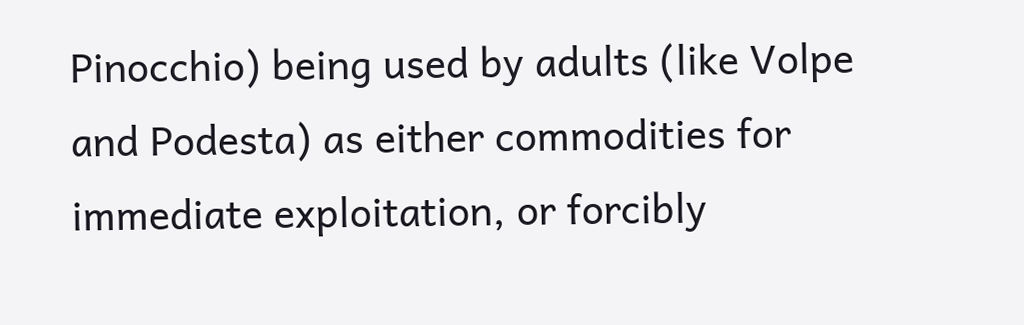Pinocchio) being used by adults (like Volpe and Podesta) as either commodities for immediate exploitation, or forcibly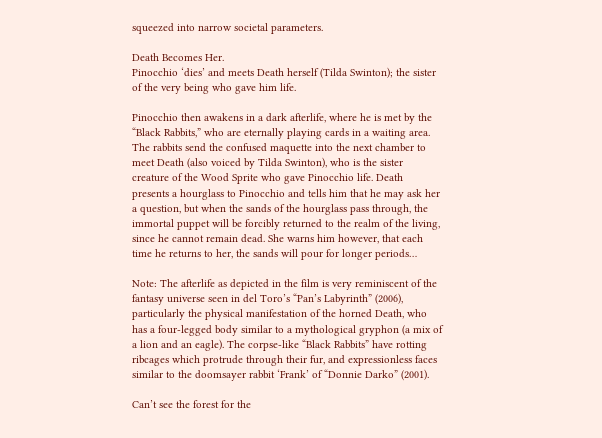squeezed into narrow societal parameters.

Death Becomes Her.
Pinocchio ‘dies’ and meets Death herself (Tilda Swinton); the sister of the very being who gave him life.

Pinocchio then awakens in a dark afterlife, where he is met by the “Black Rabbits,” who are eternally playing cards in a waiting area. The rabbits send the confused maquette into the next chamber to meet Death (also voiced by Tilda Swinton), who is the sister creature of the Wood Sprite who gave Pinocchio life. Death presents a hourglass to Pinocchio and tells him that he may ask her a question, but when the sands of the hourglass pass through, the immortal puppet will be forcibly returned to the realm of the living, since he cannot remain dead. She warns him however, that each time he returns to her, the sands will pour for longer periods…

Note: The afterlife as depicted in the film is very reminiscent of the fantasy universe seen in del Toro’s “Pan’s Labyrinth” (2006), particularly the physical manifestation of the horned Death, who has a four-legged body similar to a mythological gryphon (a mix of a lion and an eagle). The corpse-like “Black Rabbits” have rotting ribcages which protrude through their fur, and expressionless faces similar to the doomsayer rabbit ‘Frank’ of “Donnie Darko” (2001).

Can’t see the forest for the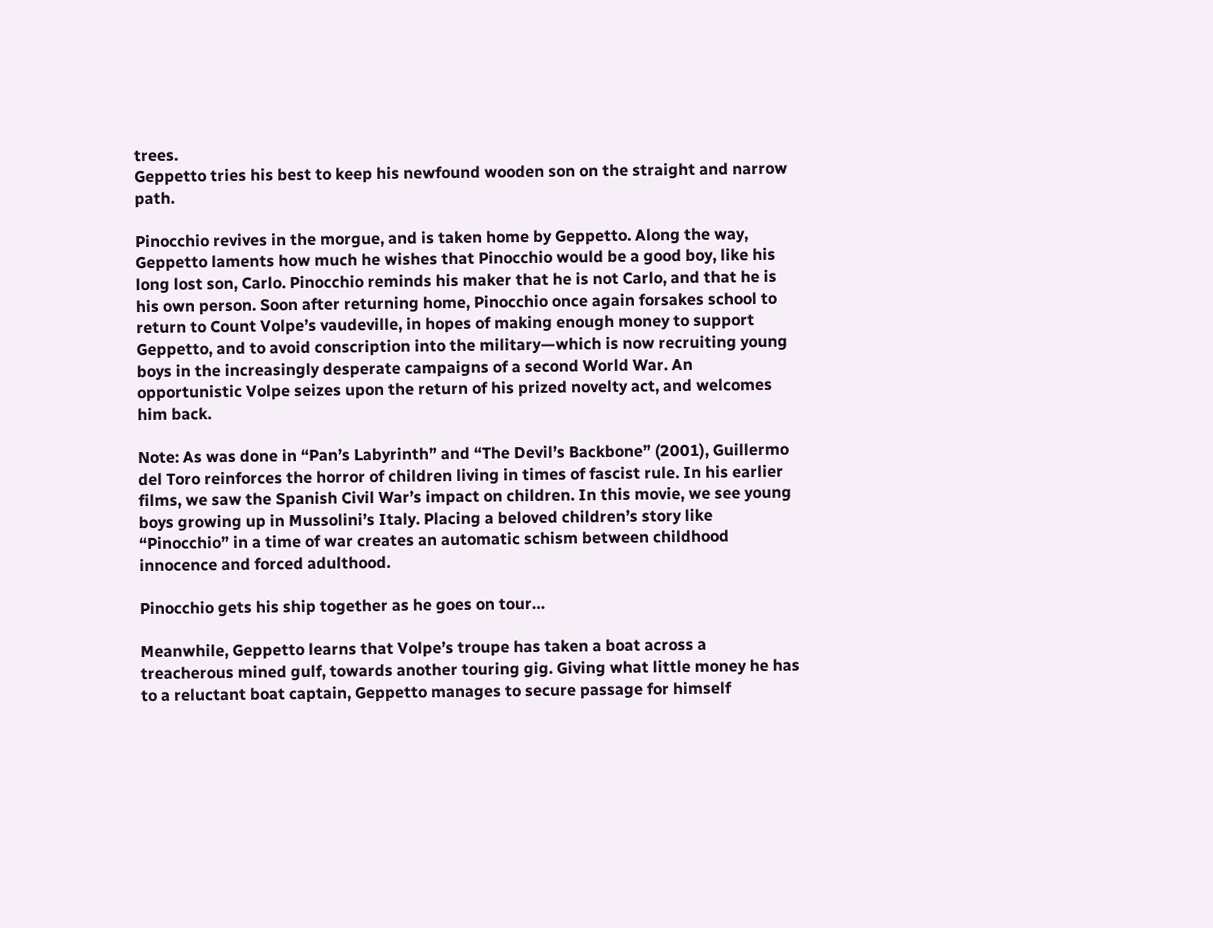trees.
Geppetto tries his best to keep his newfound wooden son on the straight and narrow path.

Pinocchio revives in the morgue, and is taken home by Geppetto. Along the way, Geppetto laments how much he wishes that Pinocchio would be a good boy, like his long lost son, Carlo. Pinocchio reminds his maker that he is not Carlo, and that he is his own person. Soon after returning home, Pinocchio once again forsakes school to return to Count Volpe’s vaudeville, in hopes of making enough money to support Geppetto, and to avoid conscription into the military—which is now recruiting young boys in the increasingly desperate campaigns of a second World War. An opportunistic Volpe seizes upon the return of his prized novelty act, and welcomes him back.

Note: As was done in “Pan’s Labyrinth” and “The Devil’s Backbone” (2001), Guillermo del Toro reinforces the horror of children living in times of fascist rule. In his earlier films, we saw the Spanish Civil War’s impact on children. In this movie, we see young boys growing up in Mussolini’s Italy. Placing a beloved children’s story like “Pinocchio” in a time of war creates an automatic schism between childhood innocence and forced adulthood.

Pinocchio gets his ship together as he goes on tour…

Meanwhile, Geppetto learns that Volpe’s troupe has taken a boat across a treacherous mined gulf, towards another touring gig. Giving what little money he has to a reluctant boat captain, Geppetto manages to secure passage for himself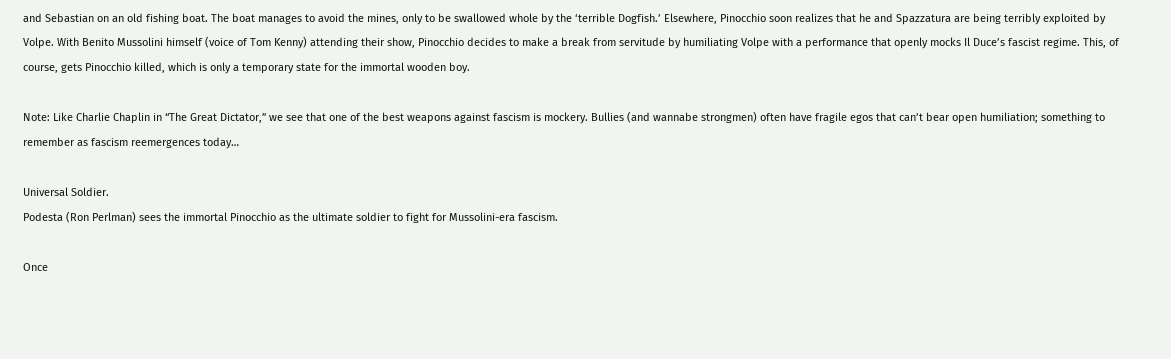and Sebastian on an old fishing boat. The boat manages to avoid the mines, only to be swallowed whole by the ‘terrible Dogfish.’ Elsewhere, Pinocchio soon realizes that he and Spazzatura are being terribly exploited by Volpe. With Benito Mussolini himself (voice of Tom Kenny) attending their show, Pinocchio decides to make a break from servitude by humiliating Volpe with a performance that openly mocks Il Duce’s fascist regime. This, of course, gets Pinocchio killed, which is only a temporary state for the immortal wooden boy.

Note: Like Charlie Chaplin in “The Great Dictator,” we see that one of the best weapons against fascism is mockery. Bullies (and wannabe strongmen) often have fragile egos that can’t bear open humiliation; something to remember as fascism reemergences today…

Universal Soldier.
Podesta (Ron Perlman) sees the immortal Pinocchio as the ultimate soldier to fight for Mussolini-era fascism.

Once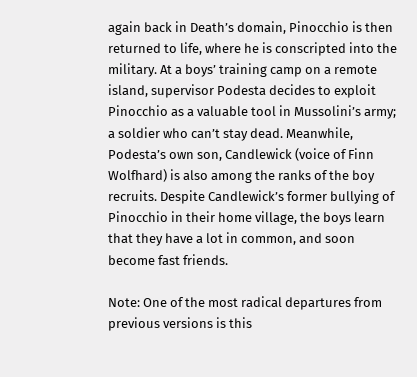again back in Death’s domain, Pinocchio is then returned to life, where he is conscripted into the military. At a boys’ training camp on a remote island, supervisor Podesta decides to exploit Pinocchio as a valuable tool in Mussolini’s army; a soldier who can’t stay dead. Meanwhile, Podesta’s own son, Candlewick (voice of Finn Wolfhard) is also among the ranks of the boy recruits. Despite Candlewick’s former bullying of Pinocchio in their home village, the boys learn that they have a lot in common, and soon become fast friends.

Note: One of the most radical departures from previous versions is this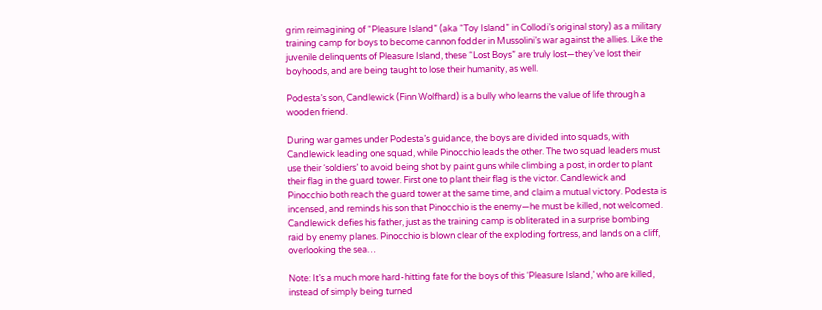grim reimagining of “Pleasure Island” (aka “Toy Island” in Collodi’s original story) as a military training camp for boys to become cannon fodder in Mussolini’s war against the allies. Like the juvenile delinquents of Pleasure Island, these “Lost Boys” are truly lost—they’ve lost their boyhoods, and are being taught to lose their humanity, as well.

Podesta’s son, Candlewick (Finn Wolfhard) is a bully who learns the value of life through a wooden friend.

During war games under Podesta’s guidance, the boys are divided into squads, with Candlewick leading one squad, while Pinocchio leads the other. The two squad leaders must use their ‘soldiers’ to avoid being shot by paint guns while climbing a post, in order to plant their flag in the guard tower. First one to plant their flag is the victor. Candlewick and Pinocchio both reach the guard tower at the same time, and claim a mutual victory. Podesta is incensed, and reminds his son that Pinocchio is the enemy—he must be killed, not welcomed. Candlewick defies his father, just as the training camp is obliterated in a surprise bombing raid by enemy planes. Pinocchio is blown clear of the exploding fortress, and lands on a cliff, overlooking the sea…

Note: It’s a much more hard-hitting fate for the boys of this ‘Pleasure Island,’ who are killed, instead of simply being turned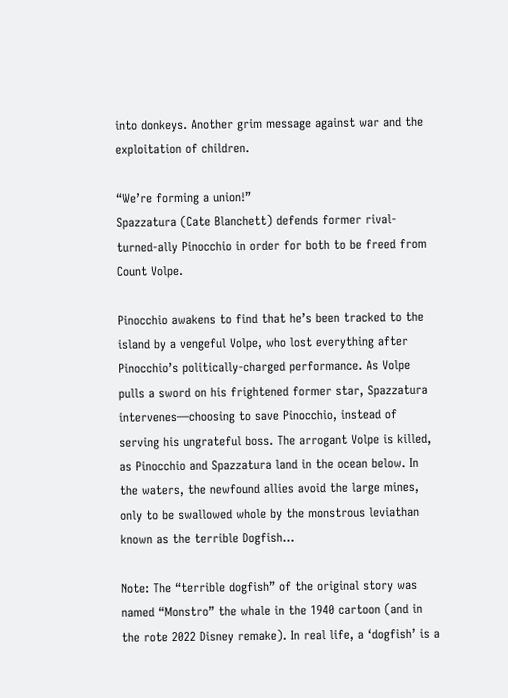into donkeys. Another grim message against war and the exploitation of children.

“We’re forming a union!”
Spazzatura (Cate Blanchett) defends former rival-turned-ally Pinocchio in order for both to be freed from Count Volpe.

Pinocchio awakens to find that he’s been tracked to the island by a vengeful Volpe, who lost everything after Pinocchio’s politically-charged performance. As Volpe pulls a sword on his frightened former star, Spazzatura intervenes—choosing to save Pinocchio, instead of serving his ungrateful boss. The arrogant Volpe is killed, as Pinocchio and Spazzatura land in the ocean below. In the waters, the newfound allies avoid the large mines, only to be swallowed whole by the monstrous leviathan known as the terrible Dogfish…

Note: The “terrible dogfish” of the original story was named “Monstro” the whale in the 1940 cartoon (and in the rote 2022 Disney remake). In real life, a ‘dogfish’ is a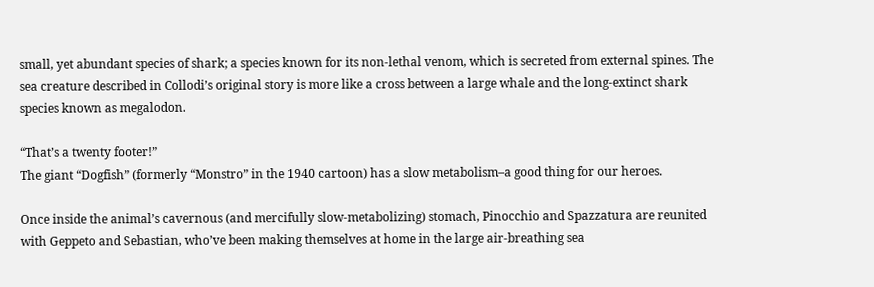small, yet abundant species of shark; a species known for its non-lethal venom, which is secreted from external spines. The sea creature described in Collodi’s original story is more like a cross between a large whale and the long-extinct shark species known as megalodon.

“That’s a twenty footer!”
The giant “Dogfish” (formerly “Monstro” in the 1940 cartoon) has a slow metabolism–a good thing for our heroes.

Once inside the animal’s cavernous (and mercifully slow-metabolizing) stomach, Pinocchio and Spazzatura are reunited with Geppeto and Sebastian, who’ve been making themselves at home in the large air-breathing sea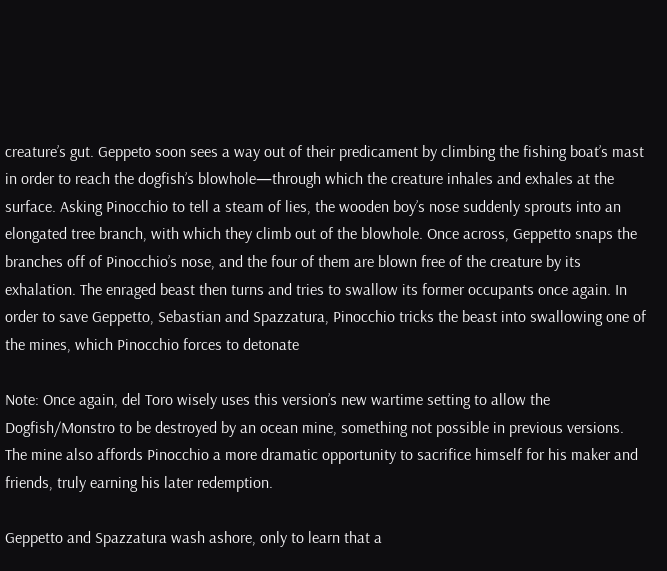creature’s gut. Geppeto soon sees a way out of their predicament by climbing the fishing boat’s mast in order to reach the dogfish’s blowhole—through which the creature inhales and exhales at the surface. Asking Pinocchio to tell a steam of lies, the wooden boy’s nose suddenly sprouts into an elongated tree branch, with which they climb out of the blowhole. Once across, Geppetto snaps the branches off of Pinocchio’s nose, and the four of them are blown free of the creature by its exhalation. The enraged beast then turns and tries to swallow its former occupants once again. In order to save Geppetto, Sebastian and Spazzatura, Pinocchio tricks the beast into swallowing one of the mines, which Pinocchio forces to detonate

Note: Once again, del Toro wisely uses this version’s new wartime setting to allow the Dogfish/Monstro to be destroyed by an ocean mine, something not possible in previous versions. The mine also affords Pinocchio a more dramatic opportunity to sacrifice himself for his maker and friends, truly earning his later redemption.

Geppetto and Spazzatura wash ashore, only to learn that a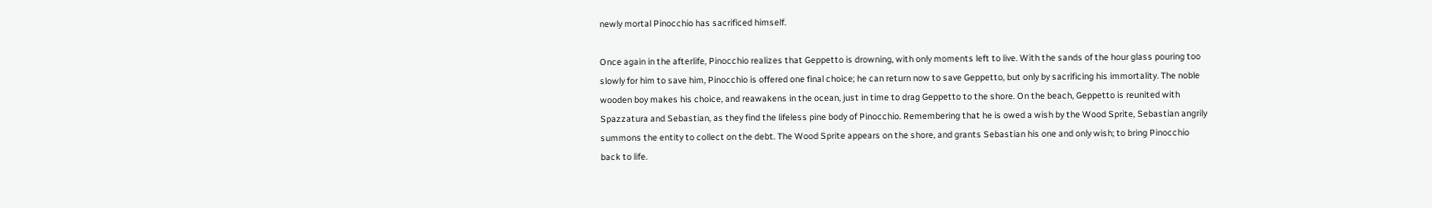newly mortal Pinocchio has sacrificed himself.

Once again in the afterlife, Pinocchio realizes that Geppetto is drowning, with only moments left to live. With the sands of the hour glass pouring too slowly for him to save him, Pinocchio is offered one final choice; he can return now to save Geppetto, but only by sacrificing his immortality. The noble wooden boy makes his choice, and reawakens in the ocean, just in time to drag Geppetto to the shore. On the beach, Geppetto is reunited with Spazzatura and Sebastian, as they find the lifeless pine body of Pinocchio. Remembering that he is owed a wish by the Wood Sprite, Sebastian angrily summons the entity to collect on the debt. The Wood Sprite appears on the shore, and grants Sebastian his one and only wish; to bring Pinocchio back to life.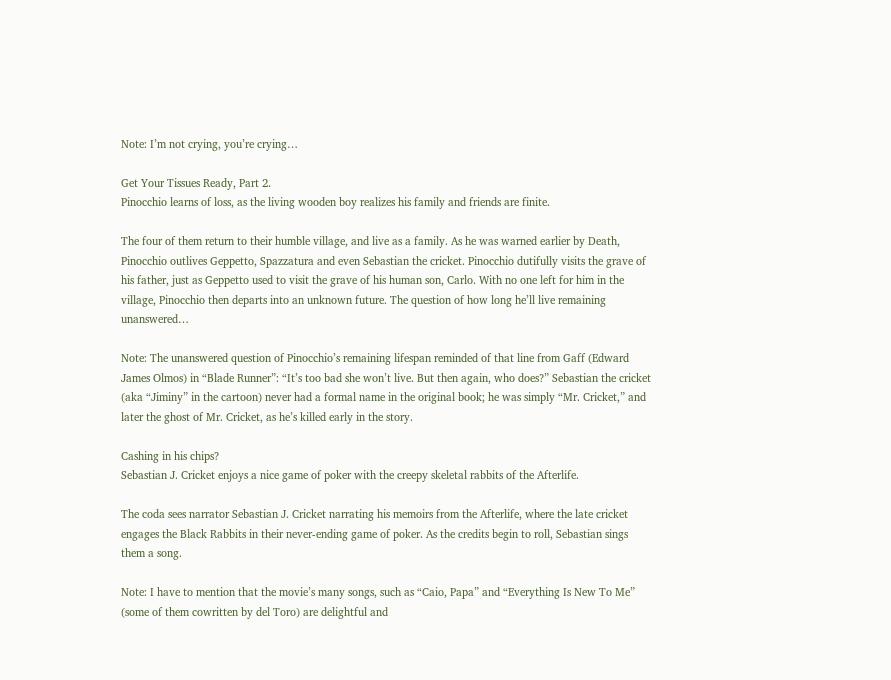Note: I’m not crying, you’re crying…

Get Your Tissues Ready, Part 2.
Pinocchio learns of loss, as the living wooden boy realizes his family and friends are finite.

The four of them return to their humble village, and live as a family. As he was warned earlier by Death, Pinocchio outlives Geppetto, Spazzatura and even Sebastian the cricket. Pinocchio dutifully visits the grave of his father, just as Geppetto used to visit the grave of his human son, Carlo. With no one left for him in the village, Pinocchio then departs into an unknown future. The question of how long he’ll live remaining unanswered…

Note: The unanswered question of Pinocchio’s remaining lifespan reminded of that line from Gaff (Edward James Olmos) in “Blade Runner”: “It’s too bad she won’t live. But then again, who does?” Sebastian the cricket (aka “Jiminy” in the cartoon) never had a formal name in the original book; he was simply “Mr. Cricket,” and later the ghost of Mr. Cricket, as he’s killed early in the story.

Cashing in his chips?
Sebastian J. Cricket enjoys a nice game of poker with the creepy skeletal rabbits of the Afterlife.

The coda sees narrator Sebastian J. Cricket narrating his memoirs from the Afterlife, where the late cricket engages the Black Rabbits in their never-ending game of poker. As the credits begin to roll, Sebastian sings them a song.

Note: I have to mention that the movie’s many songs, such as “Caio, Papa” and “Everything Is New To Me” (some of them cowritten by del Toro) are delightful and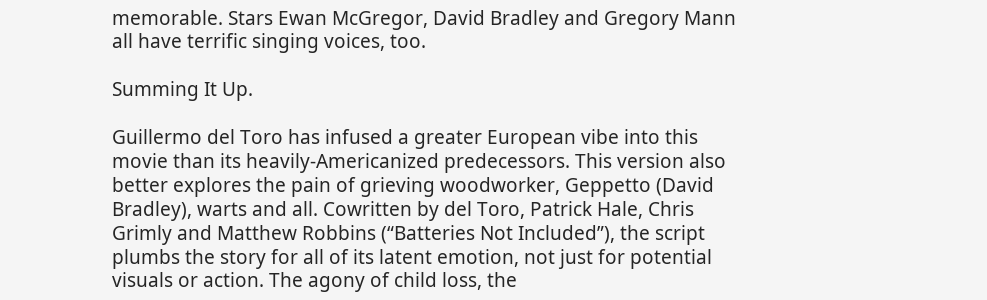memorable. Stars Ewan McGregor, David Bradley and Gregory Mann all have terrific singing voices, too.

Summing It Up.

Guillermo del Toro has infused a greater European vibe into this movie than its heavily-Americanized predecessors. This version also better explores the pain of grieving woodworker, Geppetto (David Bradley), warts and all. Cowritten by del Toro, Patrick Hale, Chris Grimly and Matthew Robbins (“Batteries Not Included”), the script plumbs the story for all of its latent emotion, not just for potential visuals or action. The agony of child loss, the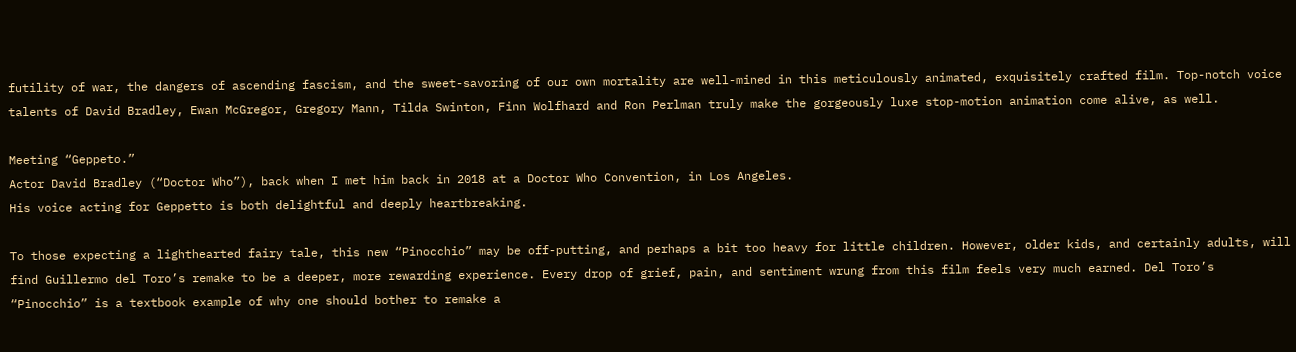futility of war, the dangers of ascending fascism, and the sweet-savoring of our own mortality are well-mined in this meticulously animated, exquisitely crafted film. Top-notch voice talents of David Bradley, Ewan McGregor, Gregory Mann, Tilda Swinton, Finn Wolfhard and Ron Perlman truly make the gorgeously luxe stop-motion animation come alive, as well.

Meeting “Geppeto.”
Actor David Bradley (“Doctor Who”), back when I met him back in 2018 at a Doctor Who Convention, in Los Angeles.
His voice acting for Geppetto is both delightful and deeply heartbreaking.

To those expecting a lighthearted fairy tale, this new “Pinocchio” may be off-putting, and perhaps a bit too heavy for little children. However, older kids, and certainly adults, will find Guillermo del Toro’s remake to be a deeper, more rewarding experience. Every drop of grief, pain, and sentiment wrung from this film feels very much earned. Del Toro’s “Pinocchio” is a textbook example of why one should bother to remake a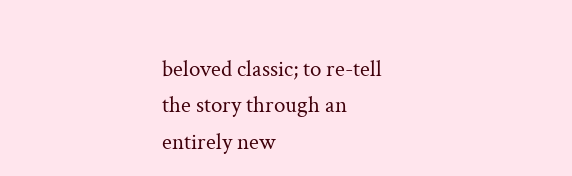beloved classic; to re-tell the story through an entirely new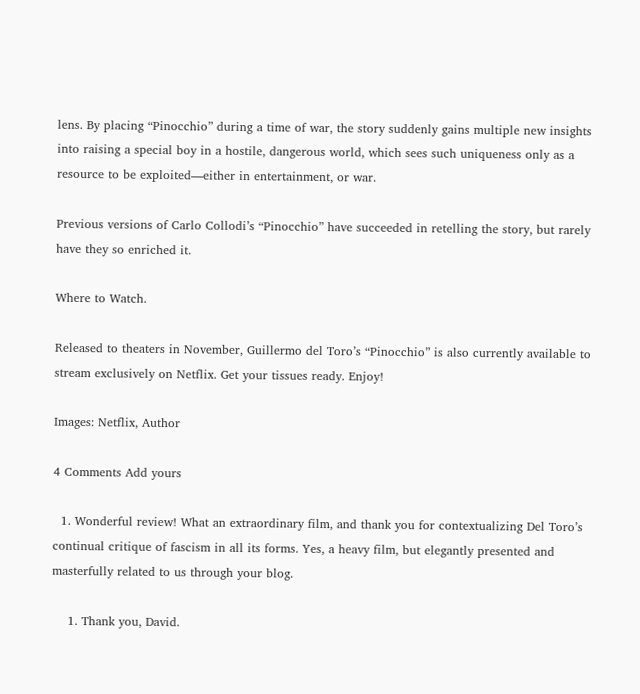lens. By placing “Pinocchio” during a time of war, the story suddenly gains multiple new insights into raising a special boy in a hostile, dangerous world, which sees such uniqueness only as a resource to be exploited—either in entertainment, or war.

Previous versions of Carlo Collodi’s “Pinocchio” have succeeded in retelling the story, but rarely have they so enriched it.

Where to Watch.

Released to theaters in November, Guillermo del Toro’s “Pinocchio” is also currently available to stream exclusively on Netflix. Get your tissues ready. Enjoy!

Images: Netflix, Author

4 Comments Add yours

  1. Wonderful review! What an extraordinary film, and thank you for contextualizing Del Toro’s continual critique of fascism in all its forms. Yes, a heavy film, but elegantly presented and masterfully related to us through your blog.

    1. Thank you, David.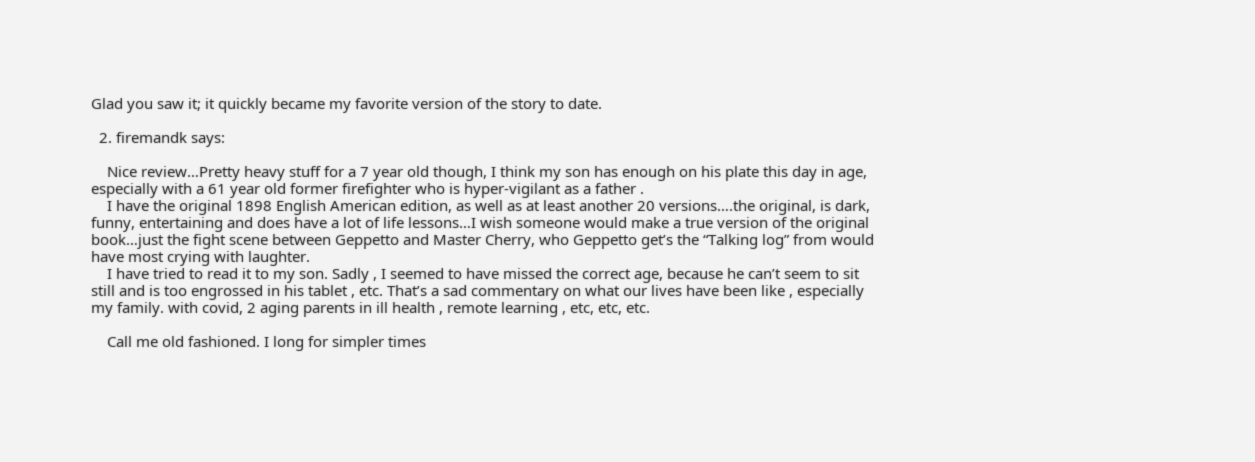Glad you saw it; it quickly became my favorite version of the story to date.

  2. firemandk says:

    Nice review…Pretty heavy stuff for a 7 year old though, I think my son has enough on his plate this day in age, especially with a 61 year old former firefighter who is hyper-vigilant as a father .
    I have the original 1898 English American edition, as well as at least another 20 versions….the original, is dark, funny, entertaining and does have a lot of life lessons…I wish someone would make a true version of the original book…just the fight scene between Geppetto and Master Cherry, who Geppetto get’s the “Talking log” from would have most crying with laughter.
    I have tried to read it to my son. Sadly , I seemed to have missed the correct age, because he can’t seem to sit still and is too engrossed in his tablet , etc. That’s a sad commentary on what our lives have been like , especially my family. with covid, 2 aging parents in ill health , remote learning , etc, etc, etc.

    Call me old fashioned. I long for simpler times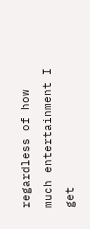regardless of how much entertainment I get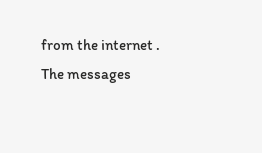from the internet . The messages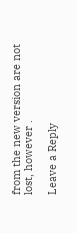from the new version are not lost, however .

Leave a Reply